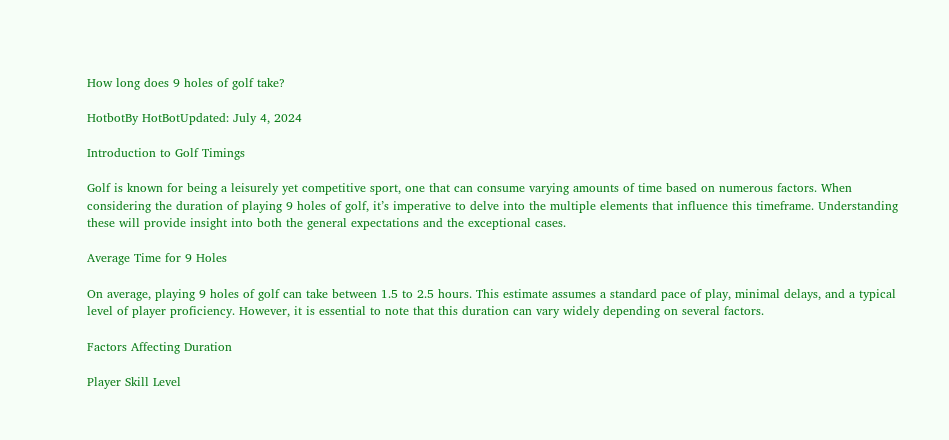How long does 9 holes of golf take?

HotbotBy HotBotUpdated: July 4, 2024

Introduction to Golf Timings

Golf is known for being a leisurely yet competitive sport, one that can consume varying amounts of time based on numerous factors. When considering the duration of playing 9 holes of golf, it’s imperative to delve into the multiple elements that influence this timeframe. Understanding these will provide insight into both the general expectations and the exceptional cases.

Average Time for 9 Holes

On average, playing 9 holes of golf can take between 1.5 to 2.5 hours. This estimate assumes a standard pace of play, minimal delays, and a typical level of player proficiency. However, it is essential to note that this duration can vary widely depending on several factors.

Factors Affecting Duration

Player Skill Level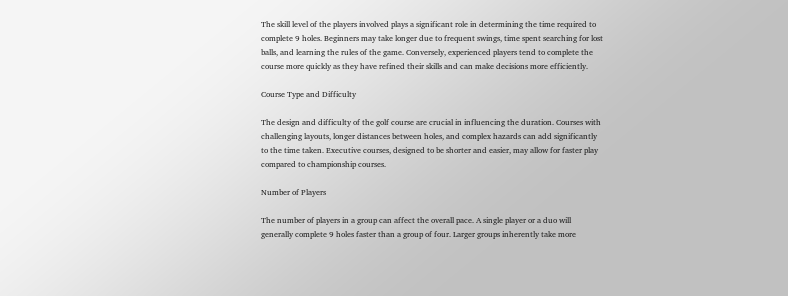The skill level of the players involved plays a significant role in determining the time required to complete 9 holes. Beginners may take longer due to frequent swings, time spent searching for lost balls, and learning the rules of the game. Conversely, experienced players tend to complete the course more quickly as they have refined their skills and can make decisions more efficiently.

Course Type and Difficulty

The design and difficulty of the golf course are crucial in influencing the duration. Courses with challenging layouts, longer distances between holes, and complex hazards can add significantly to the time taken. Executive courses, designed to be shorter and easier, may allow for faster play compared to championship courses.

Number of Players

The number of players in a group can affect the overall pace. A single player or a duo will generally complete 9 holes faster than a group of four. Larger groups inherently take more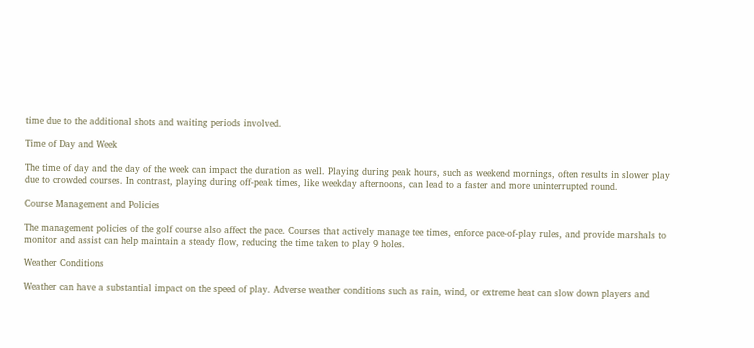time due to the additional shots and waiting periods involved.

Time of Day and Week

The time of day and the day of the week can impact the duration as well. Playing during peak hours, such as weekend mornings, often results in slower play due to crowded courses. In contrast, playing during off-peak times, like weekday afternoons, can lead to a faster and more uninterrupted round.

Course Management and Policies

The management policies of the golf course also affect the pace. Courses that actively manage tee times, enforce pace-of-play rules, and provide marshals to monitor and assist can help maintain a steady flow, reducing the time taken to play 9 holes.

Weather Conditions

Weather can have a substantial impact on the speed of play. Adverse weather conditions such as rain, wind, or extreme heat can slow down players and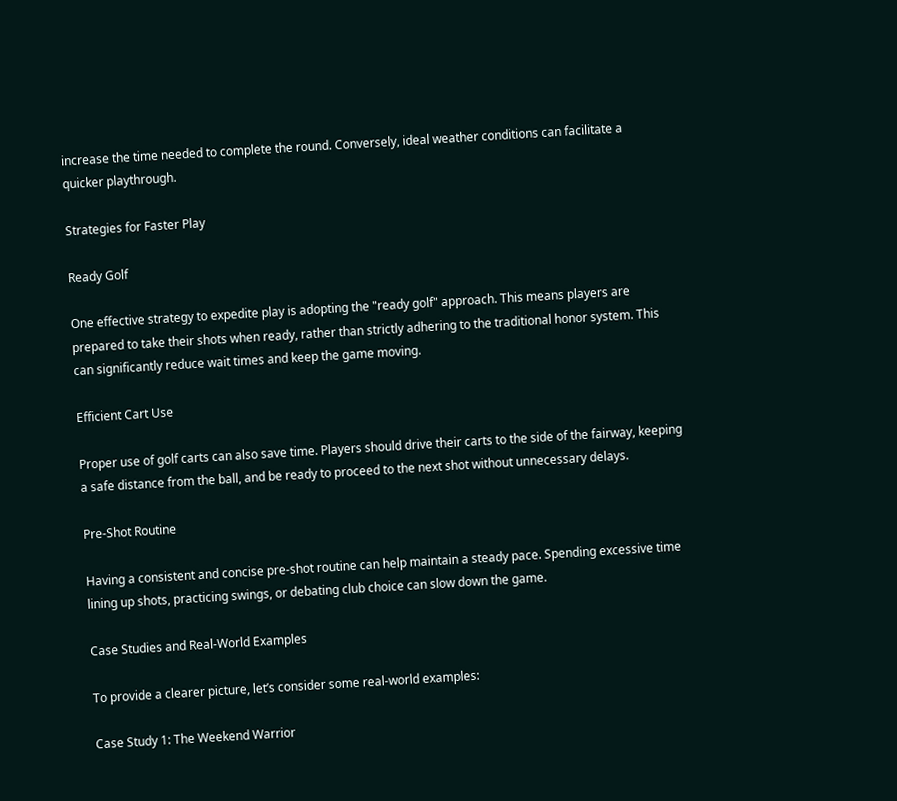increase the time needed to complete the round. Conversely, ideal weather conditions can facilitate a quicker playthrough.

Strategies for Faster Play

Ready Golf

One effective strategy to expedite play is adopting the "ready golf" approach. This means players are prepared to take their shots when ready, rather than strictly adhering to the traditional honor system. This can significantly reduce wait times and keep the game moving.

Efficient Cart Use

Proper use of golf carts can also save time. Players should drive their carts to the side of the fairway, keeping a safe distance from the ball, and be ready to proceed to the next shot without unnecessary delays.

Pre-Shot Routine

Having a consistent and concise pre-shot routine can help maintain a steady pace. Spending excessive time lining up shots, practicing swings, or debating club choice can slow down the game.

Case Studies and Real-World Examples

To provide a clearer picture, let’s consider some real-world examples:

Case Study 1: The Weekend Warrior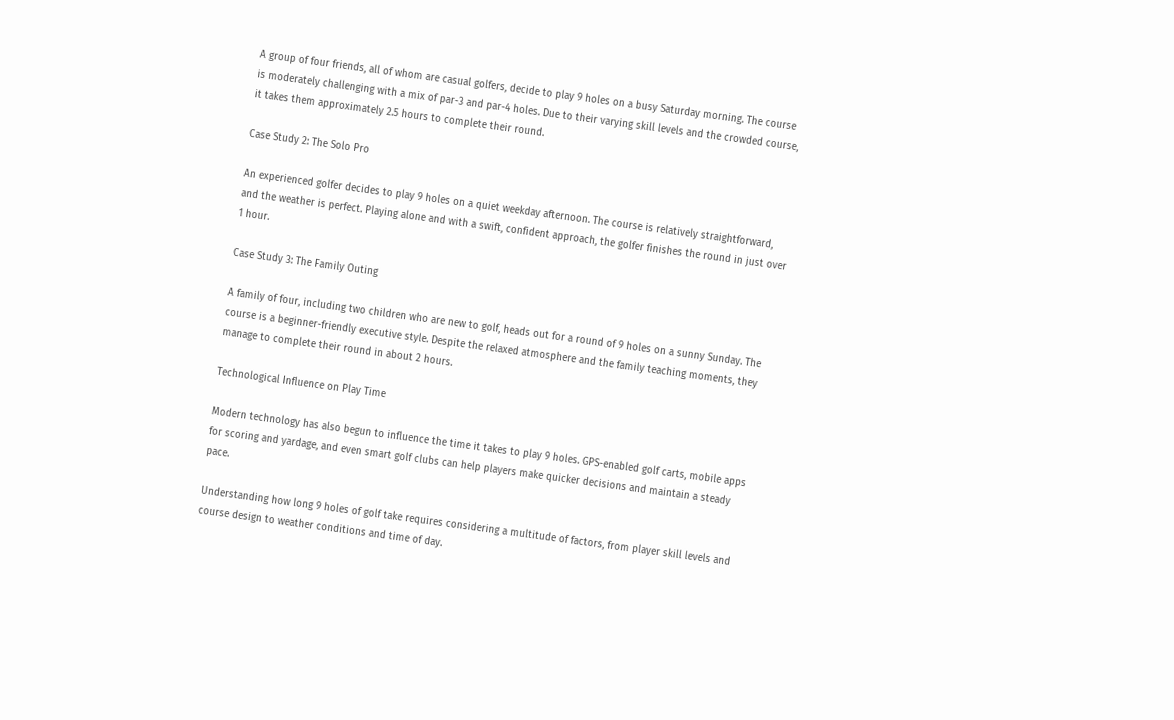A group of four friends, all of whom are casual golfers, decide to play 9 holes on a busy Saturday morning. The course is moderately challenging with a mix of par-3 and par-4 holes. Due to their varying skill levels and the crowded course, it takes them approximately 2.5 hours to complete their round.

Case Study 2: The Solo Pro

An experienced golfer decides to play 9 holes on a quiet weekday afternoon. The course is relatively straightforward, and the weather is perfect. Playing alone and with a swift, confident approach, the golfer finishes the round in just over 1 hour.

Case Study 3: The Family Outing

A family of four, including two children who are new to golf, heads out for a round of 9 holes on a sunny Sunday. The course is a beginner-friendly executive style. Despite the relaxed atmosphere and the family teaching moments, they manage to complete their round in about 2 hours.

Technological Influence on Play Time

Modern technology has also begun to influence the time it takes to play 9 holes. GPS-enabled golf carts, mobile apps for scoring and yardage, and even smart golf clubs can help players make quicker decisions and maintain a steady pace.

Understanding how long 9 holes of golf take requires considering a multitude of factors, from player skill levels and course design to weather conditions and time of day.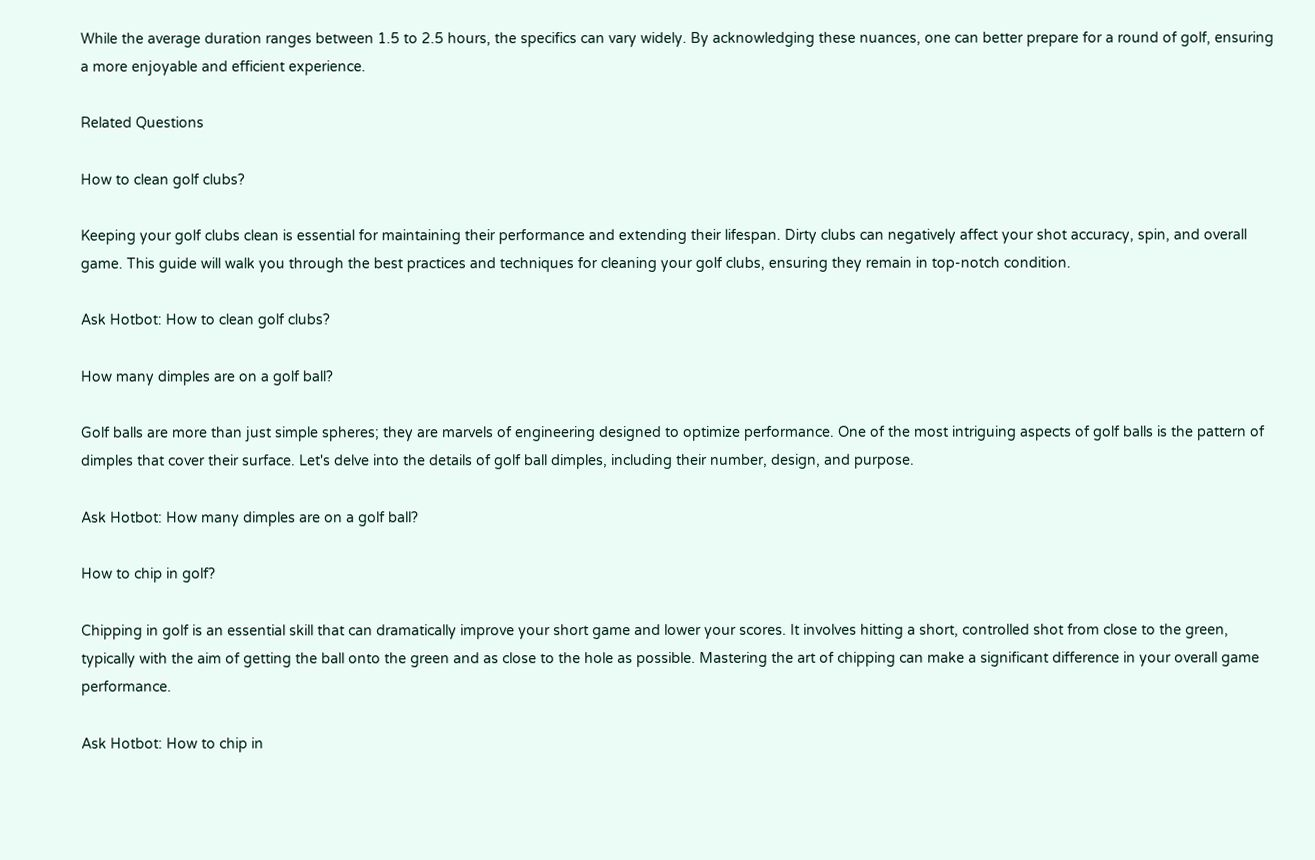While the average duration ranges between 1.5 to 2.5 hours, the specifics can vary widely. By acknowledging these nuances, one can better prepare for a round of golf, ensuring a more enjoyable and efficient experience.

Related Questions

How to clean golf clubs?

Keeping your golf clubs clean is essential for maintaining their performance and extending their lifespan. Dirty clubs can negatively affect your shot accuracy, spin, and overall game. This guide will walk you through the best practices and techniques for cleaning your golf clubs, ensuring they remain in top-notch condition.

Ask Hotbot: How to clean golf clubs?

How many dimples are on a golf ball?

Golf balls are more than just simple spheres; they are marvels of engineering designed to optimize performance. One of the most intriguing aspects of golf balls is the pattern of dimples that cover their surface. Let's delve into the details of golf ball dimples, including their number, design, and purpose.

Ask Hotbot: How many dimples are on a golf ball?

How to chip in golf?

Chipping in golf is an essential skill that can dramatically improve your short game and lower your scores. It involves hitting a short, controlled shot from close to the green, typically with the aim of getting the ball onto the green and as close to the hole as possible. Mastering the art of chipping can make a significant difference in your overall game performance.

Ask Hotbot: How to chip in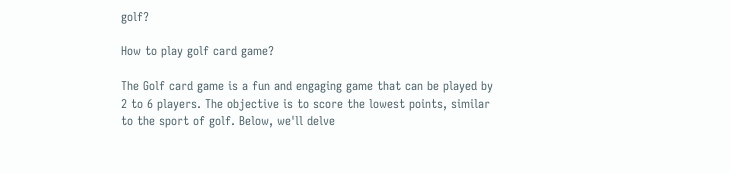golf?

How to play golf card game?

The Golf card game is a fun and engaging game that can be played by 2 to 6 players. The objective is to score the lowest points, similar to the sport of golf. Below, we'll delve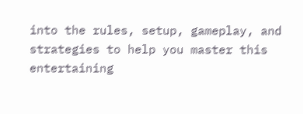into the rules, setup, gameplay, and strategies to help you master this entertaining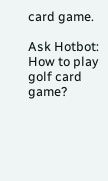card game.

Ask Hotbot: How to play golf card game?